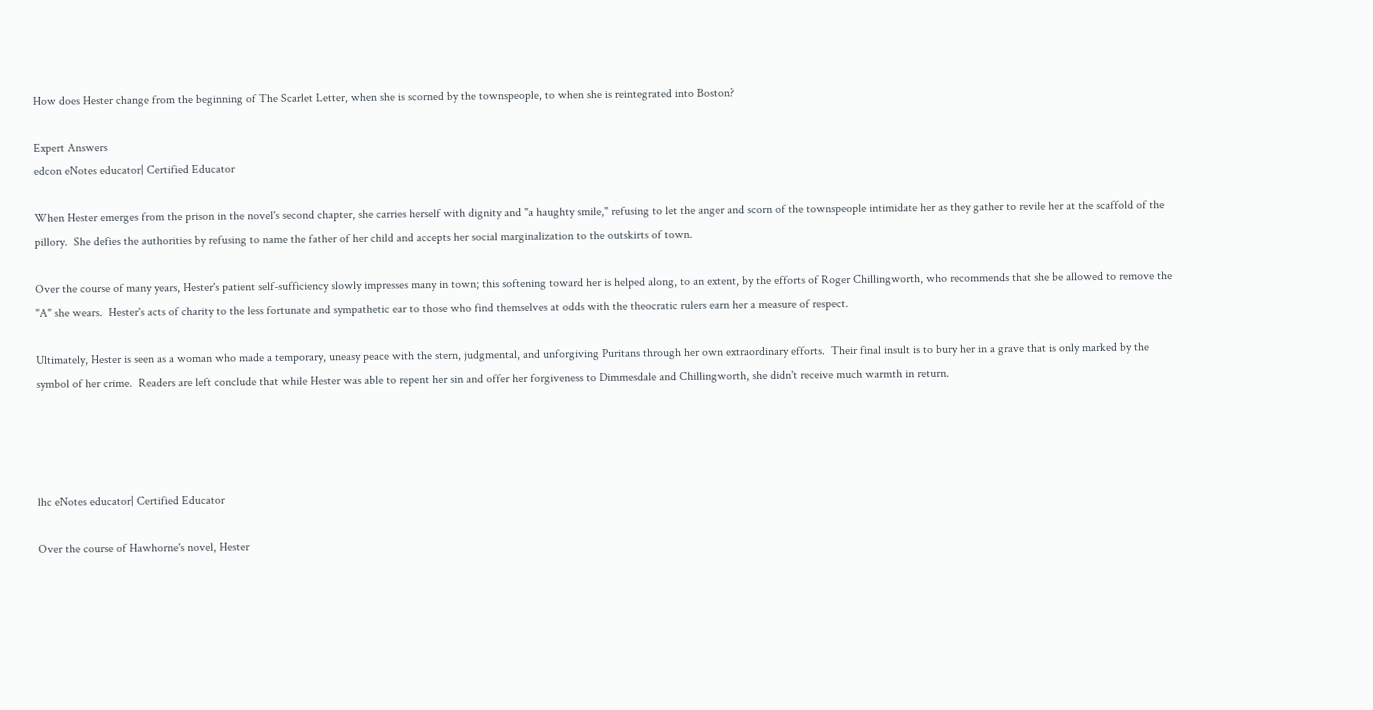How does Hester change from the beginning of The Scarlet Letter, when she is scorned by the townspeople, to when she is reintegrated into Boston?

Expert Answers
edcon eNotes educator| Certified Educator

When Hester emerges from the prison in the novel's second chapter, she carries herself with dignity and "a haughty smile," refusing to let the anger and scorn of the townspeople intimidate her as they gather to revile her at the scaffold of the pillory.  She defies the authorities by refusing to name the father of her child and accepts her social marginalization to the outskirts of town.

Over the course of many years, Hester's patient self-sufficiency slowly impresses many in town; this softening toward her is helped along, to an extent, by the efforts of Roger Chillingworth, who recommends that she be allowed to remove the "A" she wears.  Hester's acts of charity to the less fortunate and sympathetic ear to those who find themselves at odds with the theocratic rulers earn her a measure of respect.

Ultimately, Hester is seen as a woman who made a temporary, uneasy peace with the stern, judgmental, and unforgiving Puritans through her own extraordinary efforts.  Their final insult is to bury her in a grave that is only marked by the symbol of her crime.  Readers are left conclude that while Hester was able to repent her sin and offer her forgiveness to Dimmesdale and Chillingworth, she didn't receive much warmth in return.




lhc eNotes educator| Certified Educator

Over the course of Hawhorne's novel, Hester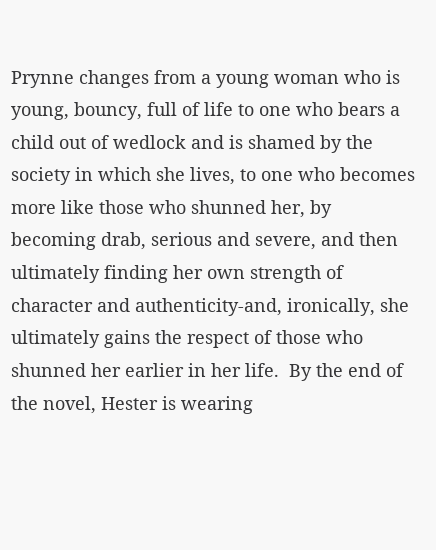Prynne changes from a young woman who is young, bouncy, full of life to one who bears a child out of wedlock and is shamed by the society in which she lives, to one who becomes more like those who shunned her, by becoming drab, serious and severe, and then ultimately finding her own strength of character and authenticity-and, ironically, she ultimately gains the respect of those who shunned her earlier in her life.  By the end of the novel, Hester is wearing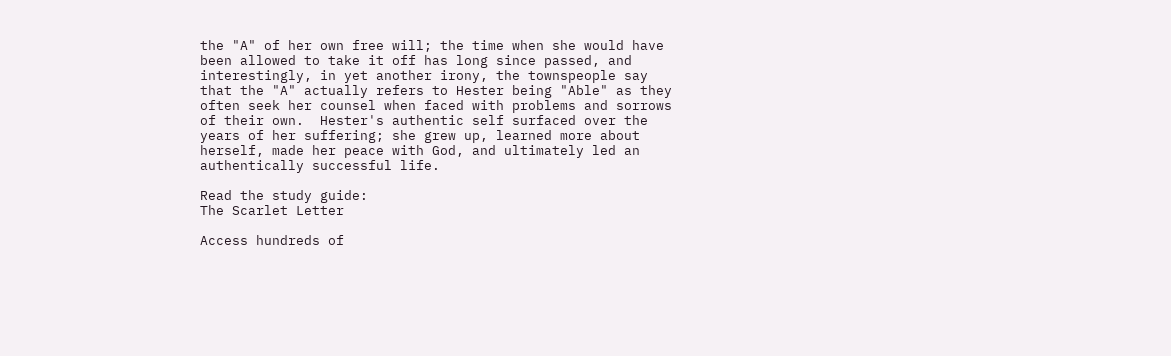the "A" of her own free will; the time when she would have been allowed to take it off has long since passed, and interestingly, in yet another irony, the townspeople say that the "A" actually refers to Hester being "Able" as they often seek her counsel when faced with problems and sorrows of their own.  Hester's authentic self surfaced over the years of her suffering; she grew up, learned more about herself, made her peace with God, and ultimately led an authentically successful life.

Read the study guide:
The Scarlet Letter

Access hundreds of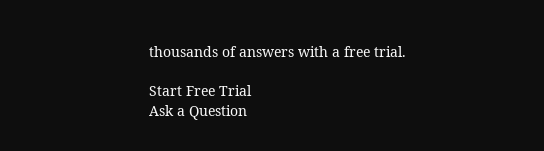thousands of answers with a free trial.

Start Free Trial
Ask a Question